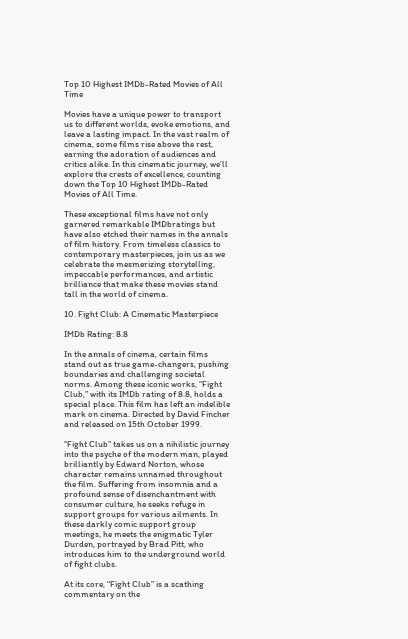Top 10 Highest IMDb-Rated Movies of All Time

Movies have a unique power to transport us to different worlds, evoke emotions, and leave a lasting impact. In the vast realm of cinema, some films rise above the rest, earning the adoration of audiences and critics alike. In this cinematic journey, we’ll explore the crests of excellence, counting down the Top 10 Highest IMDb-Rated Movies of All Time.

These exceptional films have not only garnered remarkable IMDbratings but have also etched their names in the annals of film history. From timeless classics to contemporary masterpieces, join us as we celebrate the mesmerizing storytelling, impeccable performances, and artistic brilliance that make these movies stand tall in the world of cinema.

10. Fight Club: A Cinematic Masterpiece

IMDb Rating: 8.8

In the annals of cinema, certain films stand out as true game-changers, pushing boundaries and challenging societal norms. Among these iconic works, “Fight Club,” with its IMDb rating of 8.8, holds a special place. This film has left an indelible mark on cinema. Directed by David Fincher and released on 15th October 1999.

“Fight Club” takes us on a nihilistic journey into the psyche of the modern man, played brilliantly by Edward Norton, whose character remains unnamed throughout the film. Suffering from insomnia and a profound sense of disenchantment with consumer culture, he seeks refuge in support groups for various ailments. In these darkly comic support group meetings, he meets the enigmatic Tyler Durden, portrayed by Brad Pitt, who introduces him to the underground world of fight clubs.

At its core, “Fight Club” is a scathing commentary on the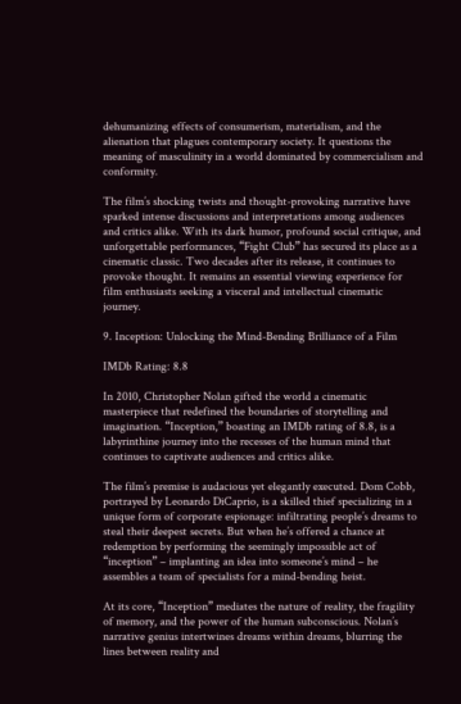dehumanizing effects of consumerism, materialism, and the alienation that plagues contemporary society. It questions the meaning of masculinity in a world dominated by commercialism and conformity.

The film’s shocking twists and thought-provoking narrative have sparked intense discussions and interpretations among audiences and critics alike. With its dark humor, profound social critique, and unforgettable performances, “Fight Club” has secured its place as a cinematic classic. Two decades after its release, it continues to provoke thought. It remains an essential viewing experience for film enthusiasts seeking a visceral and intellectual cinematic journey.

9. Inception: Unlocking the Mind-Bending Brilliance of a Film

IMDb Rating: 8.8

In 2010, Christopher Nolan gifted the world a cinematic masterpiece that redefined the boundaries of storytelling and imagination. “Inception,” boasting an IMDb rating of 8.8, is a labyrinthine journey into the recesses of the human mind that continues to captivate audiences and critics alike.

The film’s premise is audacious yet elegantly executed. Dom Cobb, portrayed by Leonardo DiCaprio, is a skilled thief specializing in a unique form of corporate espionage: infiltrating people’s dreams to steal their deepest secrets. But when he’s offered a chance at redemption by performing the seemingly impossible act of “inception” – implanting an idea into someone’s mind – he assembles a team of specialists for a mind-bending heist.

At its core, “Inception” mediates the nature of reality, the fragility of memory, and the power of the human subconscious. Nolan’s narrative genius intertwines dreams within dreams, blurring the lines between reality and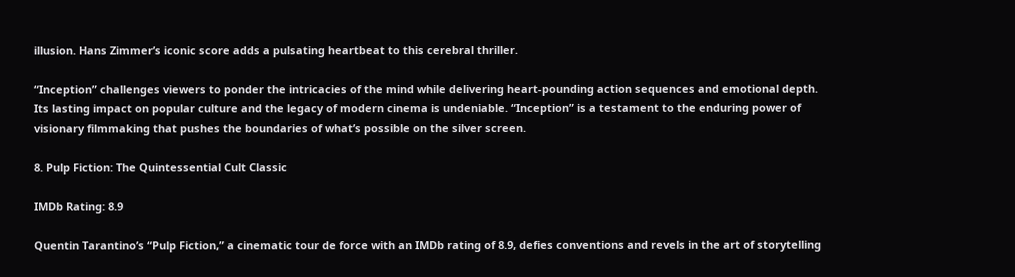illusion. Hans Zimmer’s iconic score adds a pulsating heartbeat to this cerebral thriller.

“Inception” challenges viewers to ponder the intricacies of the mind while delivering heart-pounding action sequences and emotional depth. Its lasting impact on popular culture and the legacy of modern cinema is undeniable. “Inception” is a testament to the enduring power of visionary filmmaking that pushes the boundaries of what’s possible on the silver screen.

8. Pulp Fiction: The Quintessential Cult Classic

IMDb Rating: 8.9

Quentin Tarantino’s “Pulp Fiction,” a cinematic tour de force with an IMDb rating of 8.9, defies conventions and revels in the art of storytelling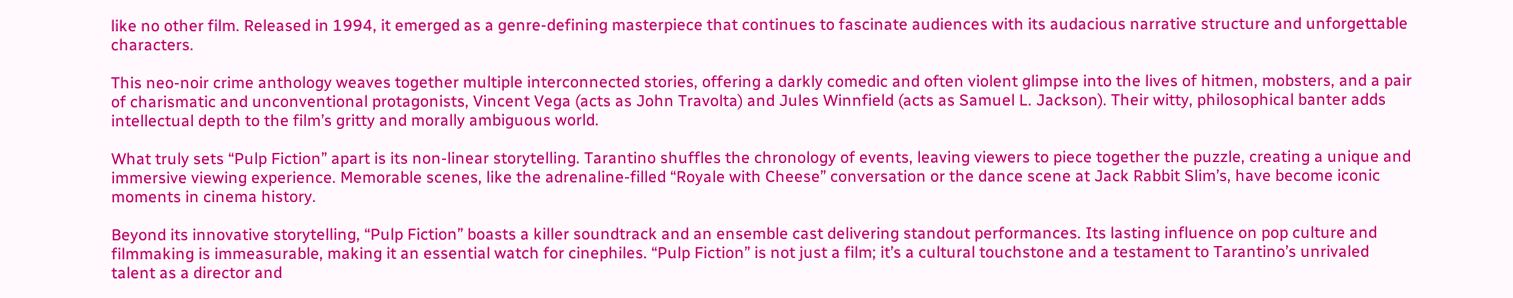like no other film. Released in 1994, it emerged as a genre-defining masterpiece that continues to fascinate audiences with its audacious narrative structure and unforgettable characters.

This neo-noir crime anthology weaves together multiple interconnected stories, offering a darkly comedic and often violent glimpse into the lives of hitmen, mobsters, and a pair of charismatic and unconventional protagonists, Vincent Vega (acts as John Travolta) and Jules Winnfield (acts as Samuel L. Jackson). Their witty, philosophical banter adds intellectual depth to the film’s gritty and morally ambiguous world.

What truly sets “Pulp Fiction” apart is its non-linear storytelling. Tarantino shuffles the chronology of events, leaving viewers to piece together the puzzle, creating a unique and immersive viewing experience. Memorable scenes, like the adrenaline-filled “Royale with Cheese” conversation or the dance scene at Jack Rabbit Slim’s, have become iconic moments in cinema history.

Beyond its innovative storytelling, “Pulp Fiction” boasts a killer soundtrack and an ensemble cast delivering standout performances. Its lasting influence on pop culture and filmmaking is immeasurable, making it an essential watch for cinephiles. “Pulp Fiction” is not just a film; it’s a cultural touchstone and a testament to Tarantino’s unrivaled talent as a director and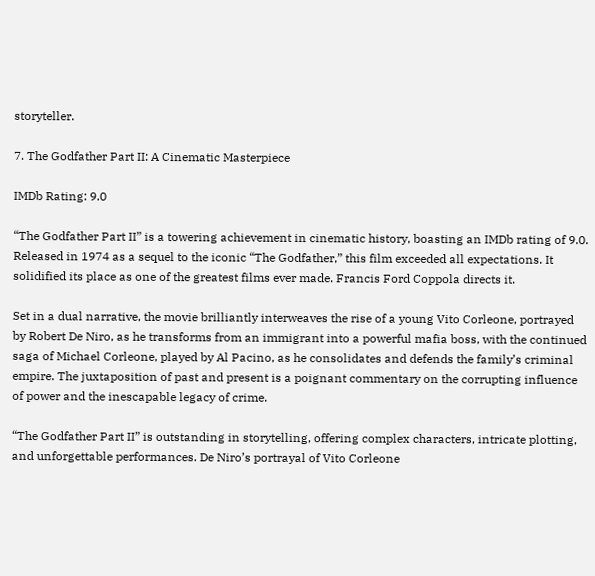storyteller.

7. The Godfather Part II: A Cinematic Masterpiece

IMDb Rating: 9.0

“The Godfather Part II” is a towering achievement in cinematic history, boasting an IMDb rating of 9.0. Released in 1974 as a sequel to the iconic “The Godfather,” this film exceeded all expectations. It solidified its place as one of the greatest films ever made. Francis Ford Coppola directs it.

Set in a dual narrative, the movie brilliantly interweaves the rise of a young Vito Corleone, portrayed by Robert De Niro, as he transforms from an immigrant into a powerful mafia boss, with the continued saga of Michael Corleone, played by Al Pacino, as he consolidates and defends the family’s criminal empire. The juxtaposition of past and present is a poignant commentary on the corrupting influence of power and the inescapable legacy of crime.

“The Godfather Part II” is outstanding in storytelling, offering complex characters, intricate plotting, and unforgettable performances. De Niro’s portrayal of Vito Corleone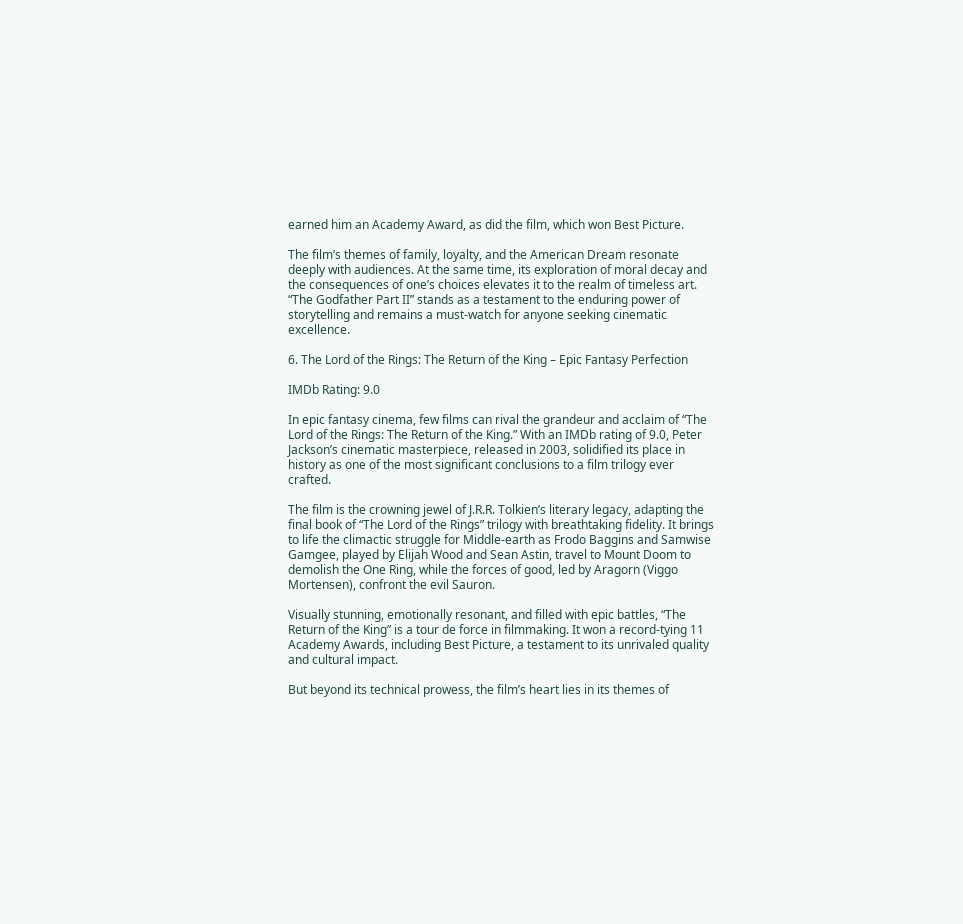earned him an Academy Award, as did the film, which won Best Picture.

The film’s themes of family, loyalty, and the American Dream resonate deeply with audiences. At the same time, its exploration of moral decay and the consequences of one’s choices elevates it to the realm of timeless art. “The Godfather Part II” stands as a testament to the enduring power of storytelling and remains a must-watch for anyone seeking cinematic excellence.

6. The Lord of the Rings: The Return of the King – Epic Fantasy Perfection

IMDb Rating: 9.0

In epic fantasy cinema, few films can rival the grandeur and acclaim of “The Lord of the Rings: The Return of the King.” With an IMDb rating of 9.0, Peter Jackson’s cinematic masterpiece, released in 2003, solidified its place in history as one of the most significant conclusions to a film trilogy ever crafted.

The film is the crowning jewel of J.R.R. Tolkien’s literary legacy, adapting the final book of “The Lord of the Rings” trilogy with breathtaking fidelity. It brings to life the climactic struggle for Middle-earth as Frodo Baggins and Samwise Gamgee, played by Elijah Wood and Sean Astin, travel to Mount Doom to demolish the One Ring, while the forces of good, led by Aragorn (Viggo Mortensen), confront the evil Sauron.

Visually stunning, emotionally resonant, and filled with epic battles, “The Return of the King” is a tour de force in filmmaking. It won a record-tying 11 Academy Awards, including Best Picture, a testament to its unrivaled quality and cultural impact.

But beyond its technical prowess, the film’s heart lies in its themes of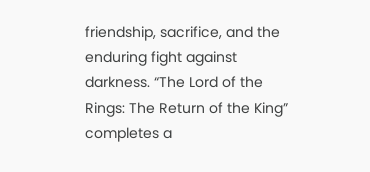friendship, sacrifice, and the enduring fight against darkness. “The Lord of the Rings: The Return of the King” completes a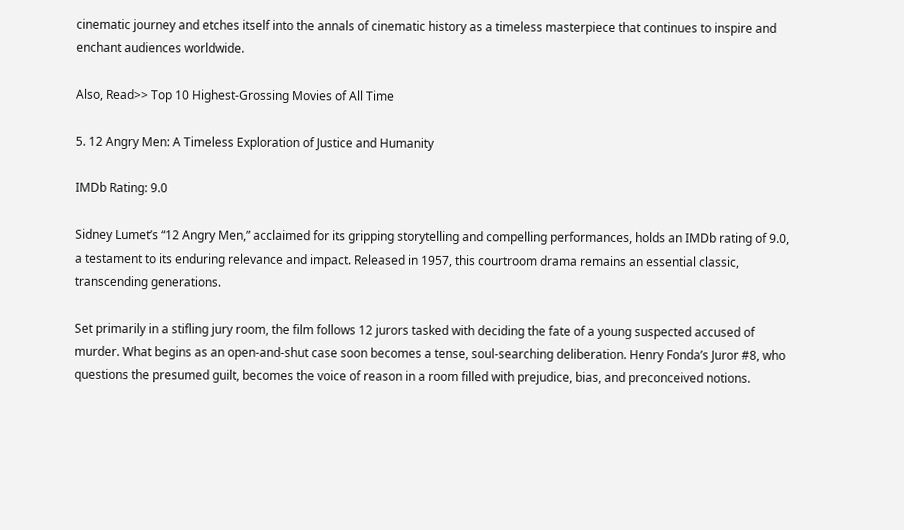cinematic journey and etches itself into the annals of cinematic history as a timeless masterpiece that continues to inspire and enchant audiences worldwide.

Also, Read>> Top 10 Highest-Grossing Movies of All Time

5. 12 Angry Men: A Timeless Exploration of Justice and Humanity

IMDb Rating: 9.0

Sidney Lumet’s “12 Angry Men,” acclaimed for its gripping storytelling and compelling performances, holds an IMDb rating of 9.0, a testament to its enduring relevance and impact. Released in 1957, this courtroom drama remains an essential classic, transcending generations.

Set primarily in a stifling jury room, the film follows 12 jurors tasked with deciding the fate of a young suspected accused of murder. What begins as an open-and-shut case soon becomes a tense, soul-searching deliberation. Henry Fonda’s Juror #8, who questions the presumed guilt, becomes the voice of reason in a room filled with prejudice, bias, and preconceived notions.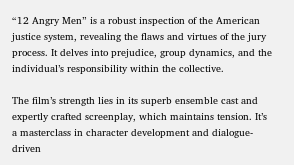“12 Angry Men” is a robust inspection of the American justice system, revealing the flaws and virtues of the jury process. It delves into prejudice, group dynamics, and the individual’s responsibility within the collective.

The film’s strength lies in its superb ensemble cast and expertly crafted screenplay, which maintains tension. It’s a masterclass in character development and dialogue-driven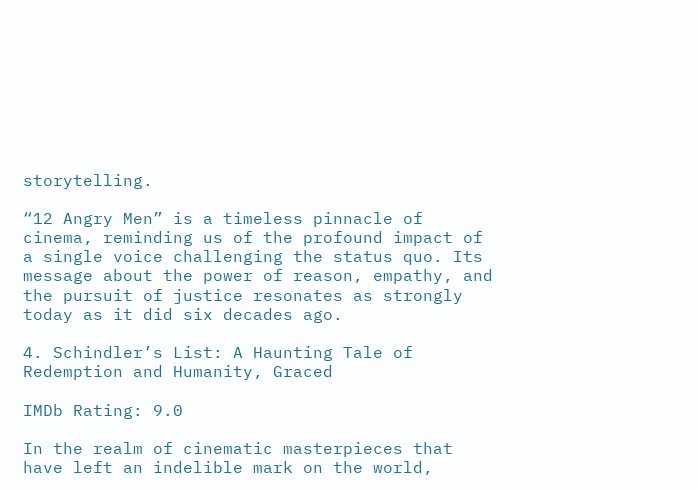storytelling.

“12 Angry Men” is a timeless pinnacle of cinema, reminding us of the profound impact of a single voice challenging the status quo. Its message about the power of reason, empathy, and the pursuit of justice resonates as strongly today as it did six decades ago.

4. Schindler’s List: A Haunting Tale of Redemption and Humanity, Graced

IMDb Rating: 9.0

In the realm of cinematic masterpieces that have left an indelible mark on the world,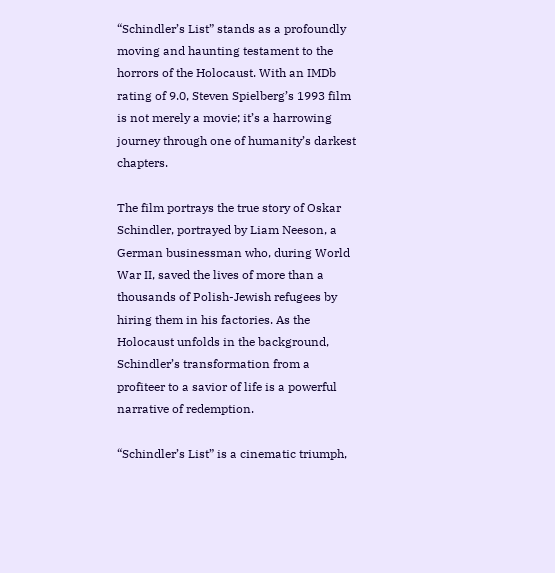“Schindler’s List” stands as a profoundly moving and haunting testament to the horrors of the Holocaust. With an IMDb rating of 9.0, Steven Spielberg’s 1993 film is not merely a movie; it’s a harrowing journey through one of humanity’s darkest chapters.

The film portrays the true story of Oskar Schindler, portrayed by Liam Neeson, a German businessman who, during World War II, saved the lives of more than a thousands of Polish-Jewish refugees by hiring them in his factories. As the Holocaust unfolds in the background, Schindler’s transformation from a profiteer to a savior of life is a powerful narrative of redemption.

“Schindler’s List” is a cinematic triumph,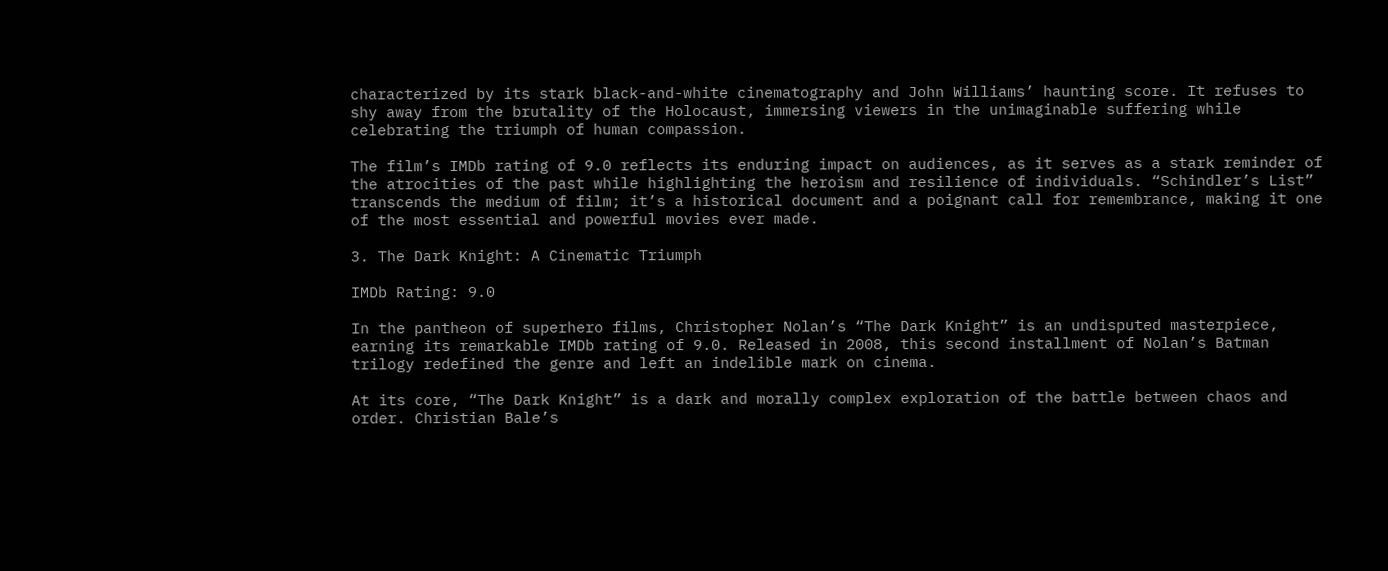characterized by its stark black-and-white cinematography and John Williams’ haunting score. It refuses to shy away from the brutality of the Holocaust, immersing viewers in the unimaginable suffering while celebrating the triumph of human compassion.

The film’s IMDb rating of 9.0 reflects its enduring impact on audiences, as it serves as a stark reminder of the atrocities of the past while highlighting the heroism and resilience of individuals. “Schindler’s List” transcends the medium of film; it’s a historical document and a poignant call for remembrance, making it one of the most essential and powerful movies ever made.

3. The Dark Knight: A Cinematic Triumph

IMDb Rating: 9.0

In the pantheon of superhero films, Christopher Nolan’s “The Dark Knight” is an undisputed masterpiece, earning its remarkable IMDb rating of 9.0. Released in 2008, this second installment of Nolan’s Batman trilogy redefined the genre and left an indelible mark on cinema.

At its core, “The Dark Knight” is a dark and morally complex exploration of the battle between chaos and order. Christian Bale’s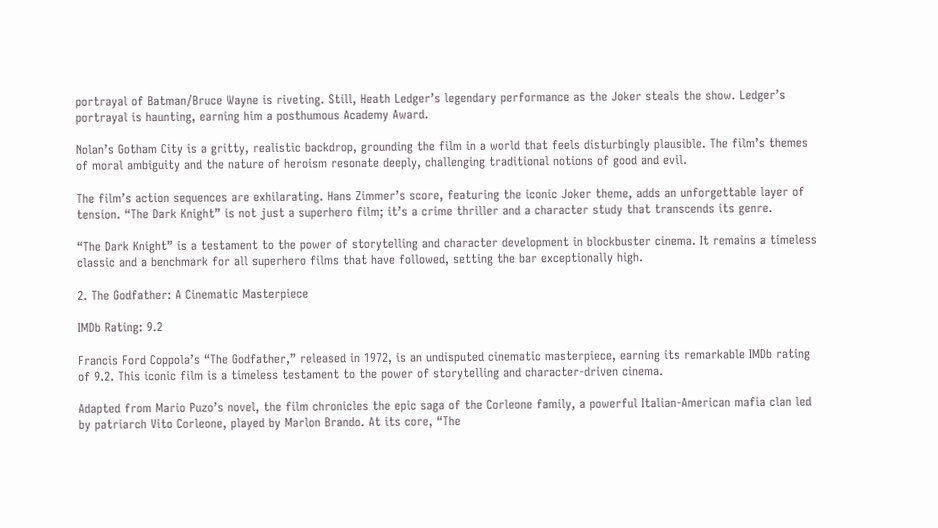portrayal of Batman/Bruce Wayne is riveting. Still, Heath Ledger’s legendary performance as the Joker steals the show. Ledger’s portrayal is haunting, earning him a posthumous Academy Award.

Nolan’s Gotham City is a gritty, realistic backdrop, grounding the film in a world that feels disturbingly plausible. The film’s themes of moral ambiguity and the nature of heroism resonate deeply, challenging traditional notions of good and evil.

The film’s action sequences are exhilarating. Hans Zimmer’s score, featuring the iconic Joker theme, adds an unforgettable layer of tension. “The Dark Knight” is not just a superhero film; it’s a crime thriller and a character study that transcends its genre.

“The Dark Knight” is a testament to the power of storytelling and character development in blockbuster cinema. It remains a timeless classic and a benchmark for all superhero films that have followed, setting the bar exceptionally high.

2. The Godfather: A Cinematic Masterpiece

IMDb Rating: 9.2

Francis Ford Coppola’s “The Godfather,” released in 1972, is an undisputed cinematic masterpiece, earning its remarkable IMDb rating of 9.2. This iconic film is a timeless testament to the power of storytelling and character-driven cinema.

Adapted from Mario Puzo’s novel, the film chronicles the epic saga of the Corleone family, a powerful Italian-American mafia clan led by patriarch Vito Corleone, played by Marlon Brando. At its core, “The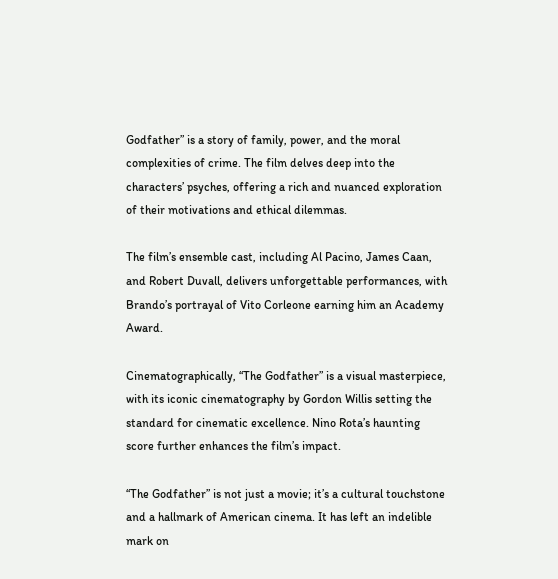Godfather” is a story of family, power, and the moral complexities of crime. The film delves deep into the characters’ psyches, offering a rich and nuanced exploration of their motivations and ethical dilemmas.

The film’s ensemble cast, including Al Pacino, James Caan, and Robert Duvall, delivers unforgettable performances, with Brando’s portrayal of Vito Corleone earning him an Academy Award.

Cinematographically, “The Godfather” is a visual masterpiece, with its iconic cinematography by Gordon Willis setting the standard for cinematic excellence. Nino Rota’s haunting score further enhances the film’s impact.

“The Godfather” is not just a movie; it’s a cultural touchstone and a hallmark of American cinema. It has left an indelible mark on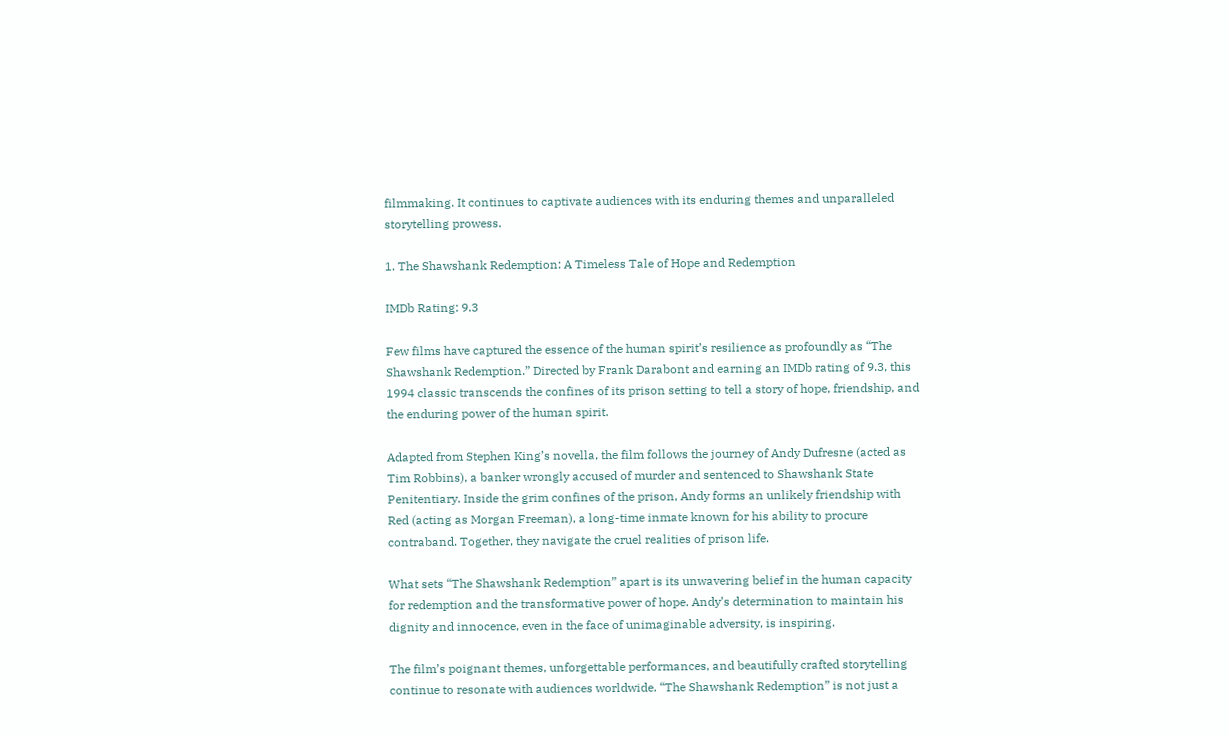filmmaking. It continues to captivate audiences with its enduring themes and unparalleled storytelling prowess.

1. The Shawshank Redemption: A Timeless Tale of Hope and Redemption

IMDb Rating: 9.3

Few films have captured the essence of the human spirit’s resilience as profoundly as “The Shawshank Redemption.” Directed by Frank Darabont and earning an IMDb rating of 9.3, this 1994 classic transcends the confines of its prison setting to tell a story of hope, friendship, and the enduring power of the human spirit.

Adapted from Stephen King’s novella, the film follows the journey of Andy Dufresne (acted as Tim Robbins), a banker wrongly accused of murder and sentenced to Shawshank State Penitentiary. Inside the grim confines of the prison, Andy forms an unlikely friendship with Red (acting as Morgan Freeman), a long-time inmate known for his ability to procure contraband. Together, they navigate the cruel realities of prison life.

What sets “The Shawshank Redemption” apart is its unwavering belief in the human capacity for redemption and the transformative power of hope. Andy’s determination to maintain his dignity and innocence, even in the face of unimaginable adversity, is inspiring.

The film’s poignant themes, unforgettable performances, and beautifully crafted storytelling continue to resonate with audiences worldwide. “The Shawshank Redemption” is not just a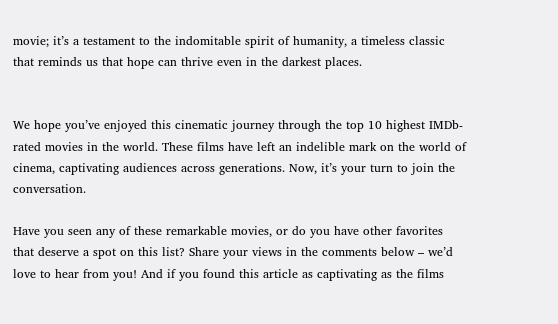movie; it’s a testament to the indomitable spirit of humanity, a timeless classic that reminds us that hope can thrive even in the darkest places.


We hope you’ve enjoyed this cinematic journey through the top 10 highest IMDb-rated movies in the world. These films have left an indelible mark on the world of cinema, captivating audiences across generations. Now, it’s your turn to join the conversation.

Have you seen any of these remarkable movies, or do you have other favorites that deserve a spot on this list? Share your views in the comments below – we’d love to hear from you! And if you found this article as captivating as the films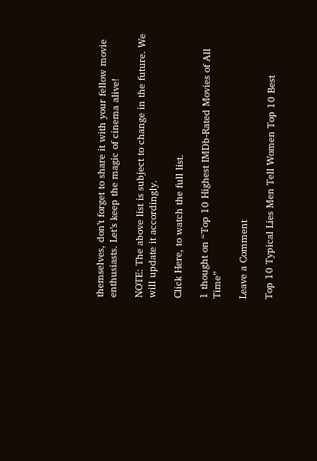themselves, don’t forget to share it with your fellow movie enthusiasts. Let’s keep the magic of cinema alive!

NOTE: The above list is subject to change in the future. We will update it accordingly.

Click Here, to watch the full list.

1 thought on “Top 10 Highest IMDb-Rated Movies of All Time”

Leave a Comment

Top 10 Typical Lies Men Tell Women Top 10 Best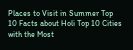Places to Visit in Summer Top 10 Facts about Holi Top 10 Cities with the Most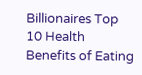Billionaires Top 10 Health Benefits of Eating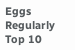Eggs Regularly Top 10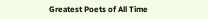Greatest Poets of All Time